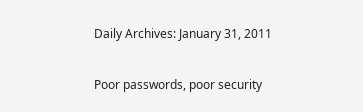Daily Archives: January 31, 2011

Poor passwords, poor security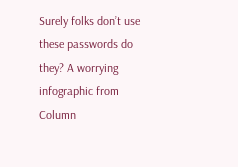Surely folks don’t use these passwords do they? A worrying infographic from Column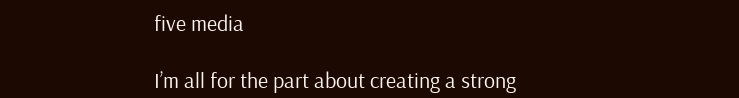five media

I’m all for the part about creating a strong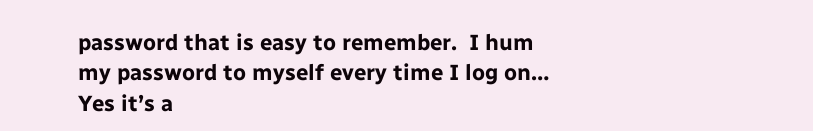password that is easy to remember.  I hum my password to myself every time I log on… Yes it’s a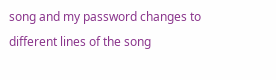song and my password changes to different lines of the song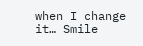when I change it… Smile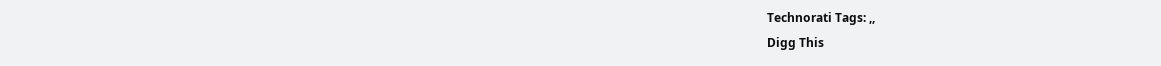Technorati Tags: ,,
Digg This